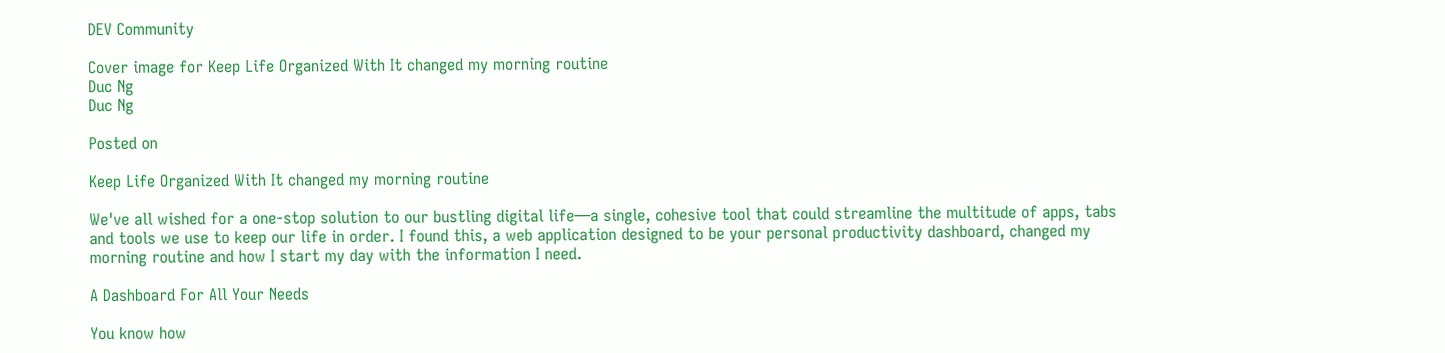DEV Community

Cover image for Keep Life Organized With It changed my morning routine
Duc Ng
Duc Ng

Posted on

Keep Life Organized With It changed my morning routine

We've all wished for a one-stop solution to our bustling digital life—a single, cohesive tool that could streamline the multitude of apps, tabs and tools we use to keep our life in order. I found this, a web application designed to be your personal productivity dashboard, changed my morning routine and how I start my day with the information I need.

A Dashboard For All Your Needs

You know how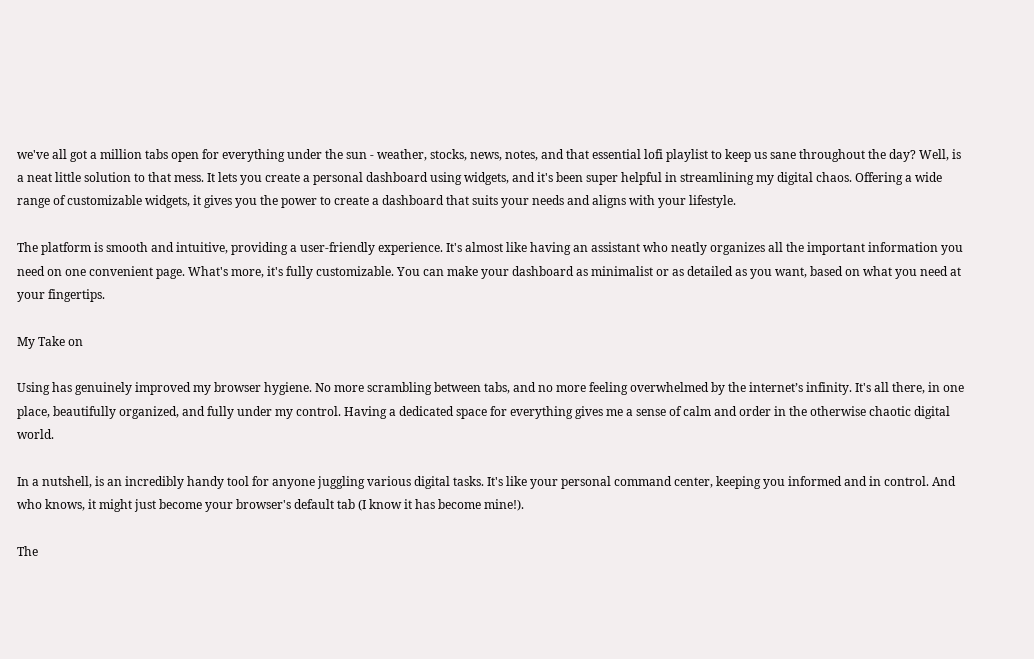we've all got a million tabs open for everything under the sun - weather, stocks, news, notes, and that essential lofi playlist to keep us sane throughout the day? Well, is a neat little solution to that mess. It lets you create a personal dashboard using widgets, and it's been super helpful in streamlining my digital chaos. Offering a wide range of customizable widgets, it gives you the power to create a dashboard that suits your needs and aligns with your lifestyle.

The platform is smooth and intuitive, providing a user-friendly experience. It's almost like having an assistant who neatly organizes all the important information you need on one convenient page. What's more, it's fully customizable. You can make your dashboard as minimalist or as detailed as you want, based on what you need at your fingertips.

My Take on

Using has genuinely improved my browser hygiene. No more scrambling between tabs, and no more feeling overwhelmed by the internet’s infinity. It's all there, in one place, beautifully organized, and fully under my control. Having a dedicated space for everything gives me a sense of calm and order in the otherwise chaotic digital world.

In a nutshell, is an incredibly handy tool for anyone juggling various digital tasks. It's like your personal command center, keeping you informed and in control. And who knows, it might just become your browser's default tab (I know it has become mine!).

The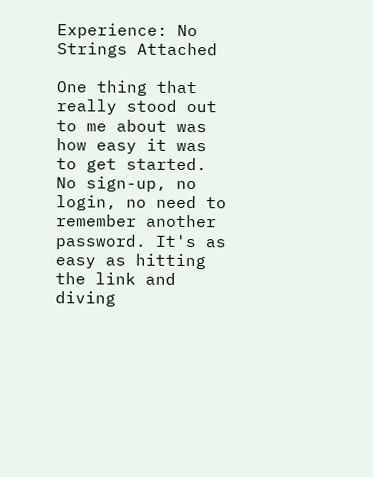Experience: No Strings Attached

One thing that really stood out to me about was how easy it was to get started. No sign-up, no login, no need to remember another password. It's as easy as hitting the link and diving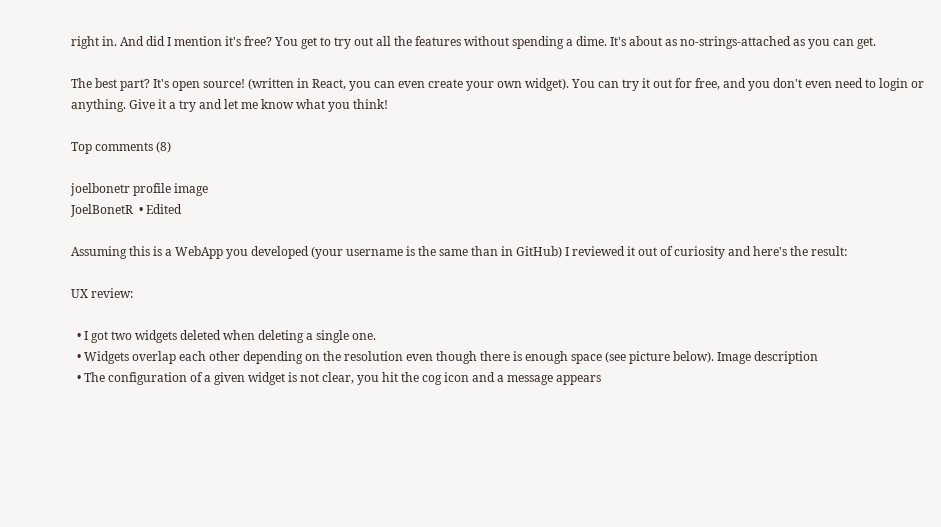right in. And did I mention it's free? You get to try out all the features without spending a dime. It's about as no-strings-attached as you can get.

The best part? It's open source! (written in React, you can even create your own widget). You can try it out for free, and you don't even need to login or anything. Give it a try and let me know what you think!

Top comments (8)

joelbonetr profile image
JoelBonetR  • Edited

Assuming this is a WebApp you developed (your username is the same than in GitHub) I reviewed it out of curiosity and here's the result:

UX review:

  • I got two widgets deleted when deleting a single one.
  • Widgets overlap each other depending on the resolution even though there is enough space (see picture below). Image description
  • The configuration of a given widget is not clear, you hit the cog icon and a message appears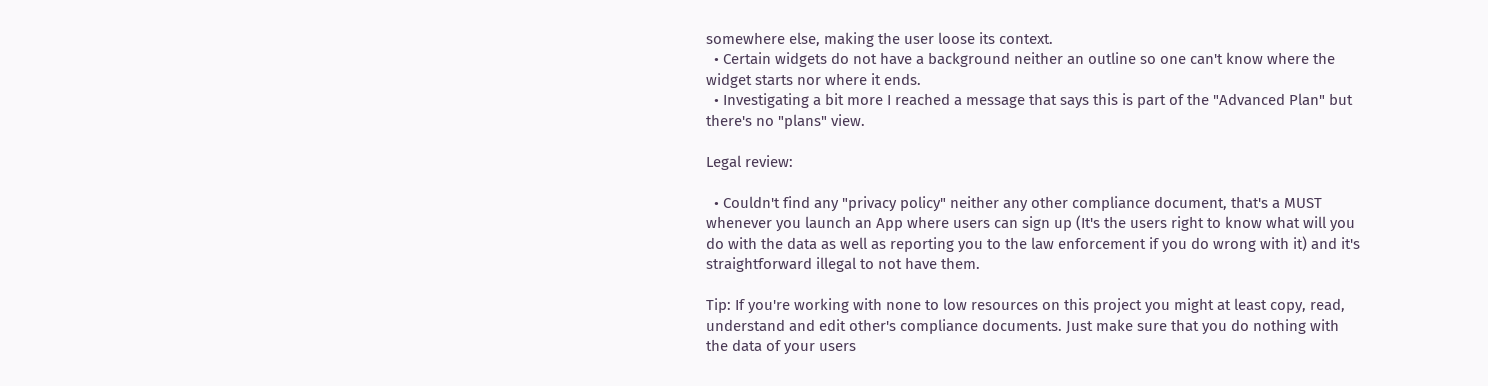somewhere else, making the user loose its context.
  • Certain widgets do not have a background neither an outline so one can't know where the widget starts nor where it ends.
  • Investigating a bit more I reached a message that says this is part of the "Advanced Plan" but there's no "plans" view.

Legal review:

  • Couldn't find any "privacy policy" neither any other compliance document, that's a MUST whenever you launch an App where users can sign up (It's the users right to know what will you do with the data as well as reporting you to the law enforcement if you do wrong with it) and it's straightforward illegal to not have them.

Tip: If you're working with none to low resources on this project you might at least copy, read, understand and edit other's compliance documents. Just make sure that you do nothing with the data of your users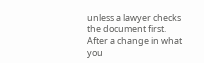unless a lawyer checks the document first.
After a change in what you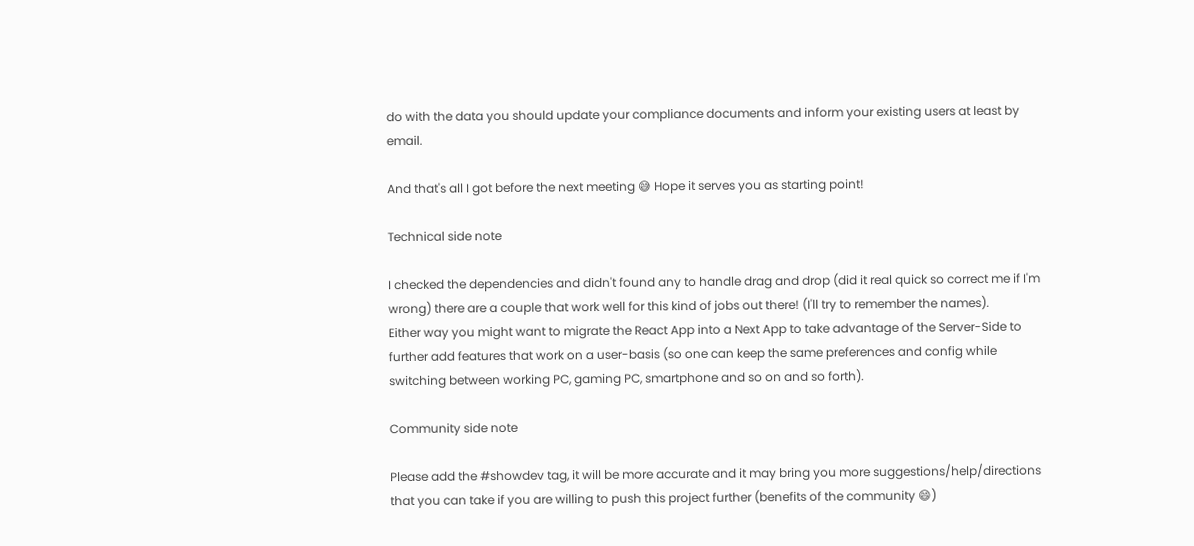do with the data you should update your compliance documents and inform your existing users at least by email.

And that's all I got before the next meeting 😅 Hope it serves you as starting point!

Technical side note

I checked the dependencies and didn't found any to handle drag and drop (did it real quick so correct me if I'm wrong) there are a couple that work well for this kind of jobs out there! (I'll try to remember the names).
Either way you might want to migrate the React App into a Next App to take advantage of the Server-Side to further add features that work on a user-basis (so one can keep the same preferences and config while switching between working PC, gaming PC, smartphone and so on and so forth).

Community side note

Please add the #showdev tag, it will be more accurate and it may bring you more suggestions/help/directions that you can take if you are willing to push this project further (benefits of the community 😄)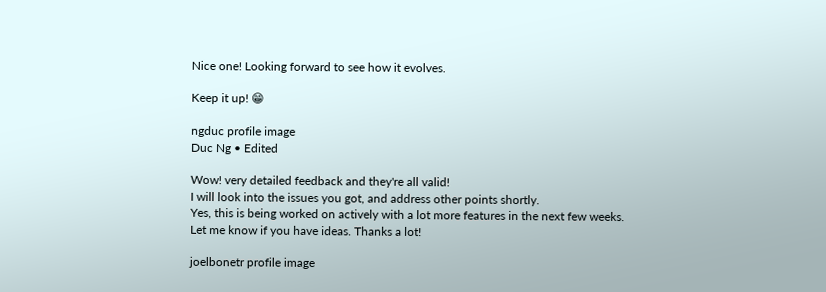Nice one! Looking forward to see how it evolves.

Keep it up! 😁

ngduc profile image
Duc Ng • Edited

Wow! very detailed feedback and they're all valid!
I will look into the issues you got, and address other points shortly.
Yes, this is being worked on actively with a lot more features in the next few weeks.
Let me know if you have ideas. Thanks a lot!

joelbonetr profile image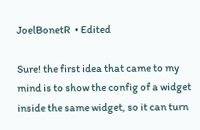JoelBonetR  • Edited

Sure! the first idea that came to my mind is to show the config of a widget inside the same widget, so it can turn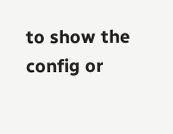to show the config or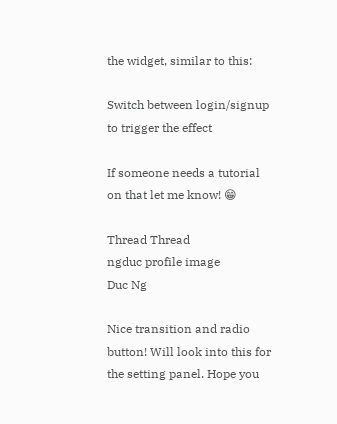the widget, similar to this:

Switch between login/signup to trigger the effect

If someone needs a tutorial on that let me know! 😁

Thread Thread
ngduc profile image
Duc Ng

Nice transition and radio button! Will look into this for the setting panel. Hope you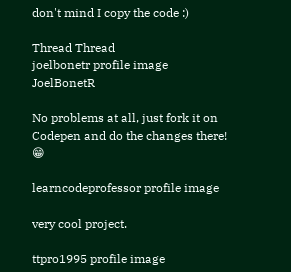don't mind I copy the code :)

Thread Thread
joelbonetr profile image
JoelBonetR

No problems at all, just fork it on Codepen and do the changes there! 😁

learncodeprofessor profile image

very cool project.

ttpro1995 profile image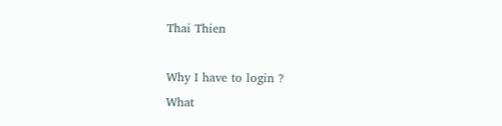Thai Thien

Why I have to login ?
What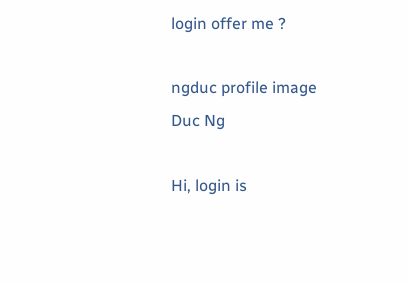login offer me ?

ngduc profile image
Duc Ng

Hi, login is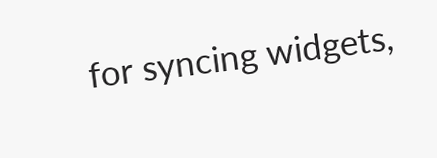for syncing widgets,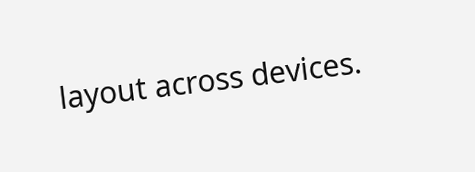layout across devices.